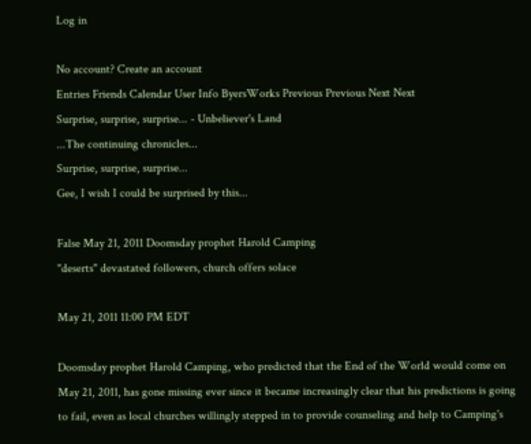Log in

No account? Create an account
Entries Friends Calendar User Info ByersWorks Previous Previous Next Next
Surprise, surprise, surprise... - Unbeliever's Land
...The continuing chronicles...
Surprise, surprise, surprise...
Gee, I wish I could be surprised by this...

False May 21, 2011 Doomsday prophet Harold Camping
"deserts" devastated followers, church offers solace

May 21, 2011 11:00 PM EDT

Doomsday prophet Harold Camping, who predicted that the End of the World would come on May 21, 2011, has gone missing ever since it became increasingly clear that his predictions is going to fail, even as local churches willingly stepped in to provide counseling and help to Camping's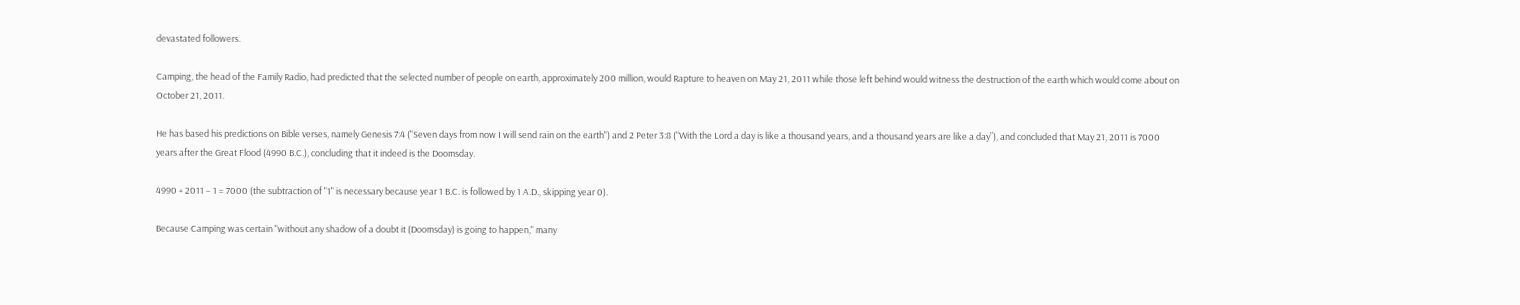devastated followers.

Camping, the head of the Family Radio, had predicted that the selected number of people on earth, approximately 200 million, would Rapture to heaven on May 21, 2011 while those left behind would witness the destruction of the earth which would come about on October 21, 2011.

He has based his predictions on Bible verses, namely Genesis 7:4 ("Seven days from now I will send rain on the earth") and 2 Peter 3:8 (“With the Lord a day is like a thousand years, and a thousand years are like a day”), and concluded that May 21, 2011 is 7000 years after the Great Flood (4990 B.C.), concluding that it indeed is the Doomsday.

4990 + 2011 – 1 = 7000 (the subtraction of "1" is necessary because year 1 B.C. is followed by 1 A.D., skipping year 0).

Because Camping was certain "without any shadow of a doubt it (Doomsday) is going to happen," many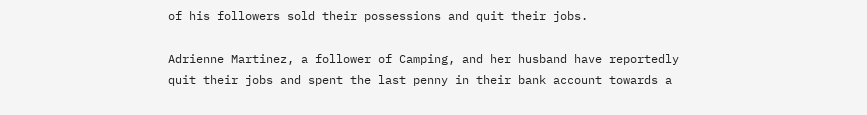of his followers sold their possessions and quit their jobs.

Adrienne Martinez, a follower of Camping, and her husband have reportedly quit their jobs and spent the last penny in their bank account towards a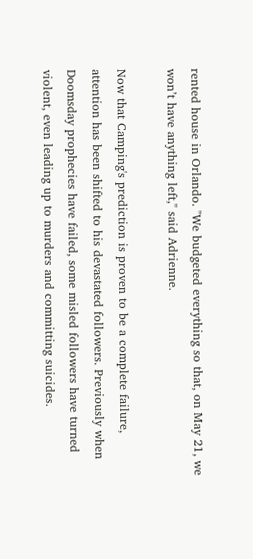rented house in Orlando. "We budgeted everything so that, on May 21, we won’t have anything left," said Adrienne.

Now that Camping's prediction is proven to be a complete failure, attention has been shifted to his devastated followers. Previously when Doomsday prophecies have failed, some misled followers have turned violent, even leading up to murders and committing suicides.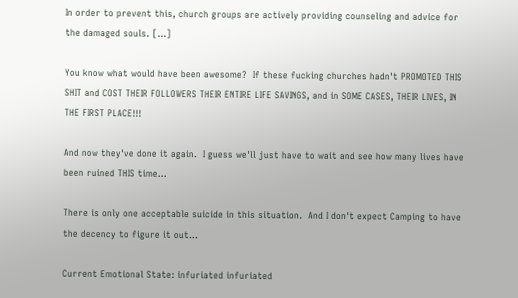In order to prevent this, church groups are actively providing counseling and advice for the damaged souls. [...]

You know what would have been awesome?  If these fucking churches hadn't PROMOTED THIS SHIT and COST THEIR FOLLOWERS THEIR ENTIRE LIFE SAVINGS, and in SOME CASES, THEIR LIVES, IN THE FIRST PLACE!!!

And now they've done it again.  I guess we'll just have to wait and see how many lives have been ruined THIS time...

There is only one acceptable suicide in this situation.  And I don't expect Camping to have the decency to figure it out...

Current Emotional State: infuriated infuriated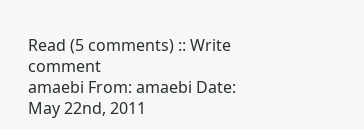Read (5 comments) :: Write comment
amaebi From: amaebi Date: May 22nd, 2011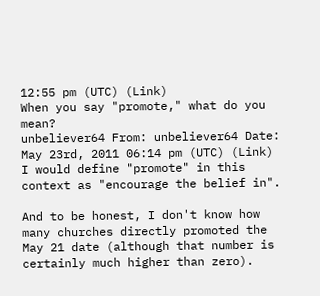12:55 pm (UTC) (Link)
When you say "promote," what do you mean?
unbeliever64 From: unbeliever64 Date: May 23rd, 2011 06:14 pm (UTC) (Link)
I would define "promote" in this context as "encourage the belief in".

And to be honest, I don't know how many churches directly promoted the May 21 date (although that number is certainly much higher than zero).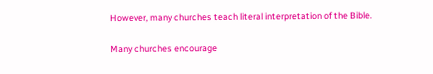However, many churches teach literal interpretation of the Bible.

Many churches encourage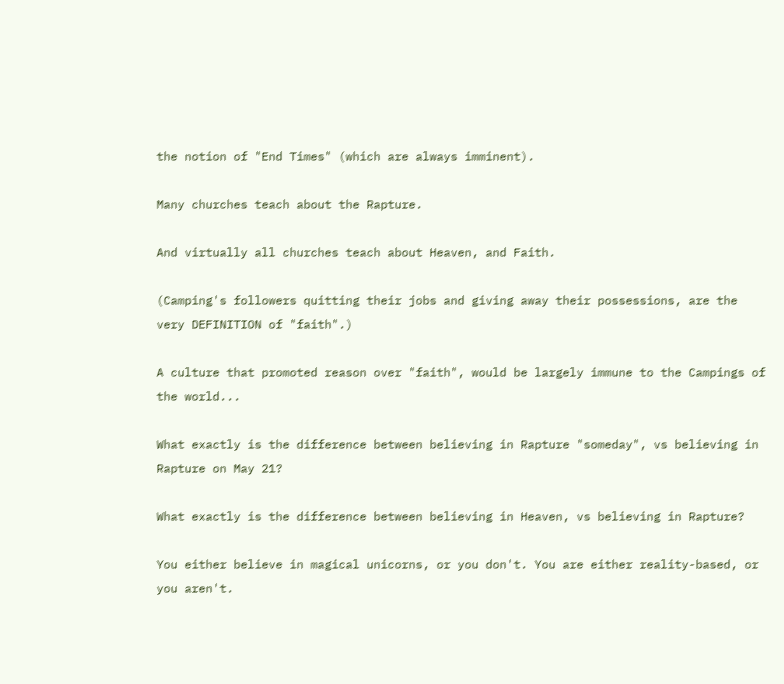the notion of "End Times" (which are always imminent).

Many churches teach about the Rapture.

And virtually all churches teach about Heaven, and Faith.

(Camping's followers quitting their jobs and giving away their possessions, are the very DEFINITION of "faith".)

A culture that promoted reason over "faith", would be largely immune to the Campings of the world...

What exactly is the difference between believing in Rapture "someday", vs believing in Rapture on May 21?

What exactly is the difference between believing in Heaven, vs believing in Rapture?

You either believe in magical unicorns, or you don't. You are either reality-based, or you aren't.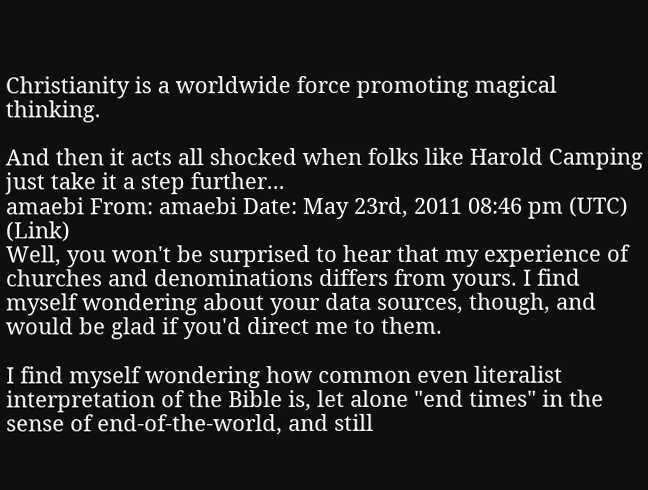Christianity is a worldwide force promoting magical thinking.

And then it acts all shocked when folks like Harold Camping just take it a step further...
amaebi From: amaebi Date: May 23rd, 2011 08:46 pm (UTC) (Link)
Well, you won't be surprised to hear that my experience of churches and denominations differs from yours. I find myself wondering about your data sources, though, and would be glad if you'd direct me to them.

I find myself wondering how common even literalist interpretation of the Bible is, let alone "end times" in the sense of end-of-the-world, and still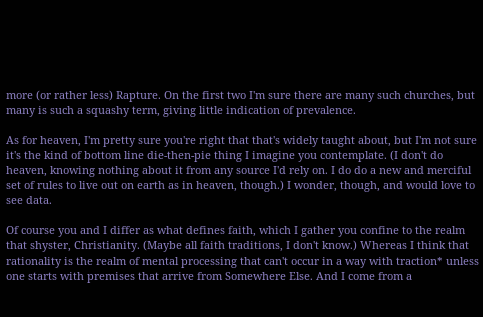more (or rather less) Rapture. On the first two I'm sure there are many such churches, but many is such a squashy term, giving little indication of prevalence.

As for heaven, I'm pretty sure you're right that that's widely taught about, but I'm not sure it's the kind of bottom line die-then-pie thing I imagine you contemplate. (I don't do heaven, knowing nothing about it from any source I'd rely on. I do do a new and merciful set of rules to live out on earth as in heaven, though.) I wonder, though, and would love to see data.

Of course you and I differ as what defines faith, which I gather you confine to the realm that shyster, Christianity. (Maybe all faith traditions, I don't know.) Whereas I think that rationality is the realm of mental processing that can't occur in a way with traction* unless one starts with premises that arrive from Somewhere Else. And I come from a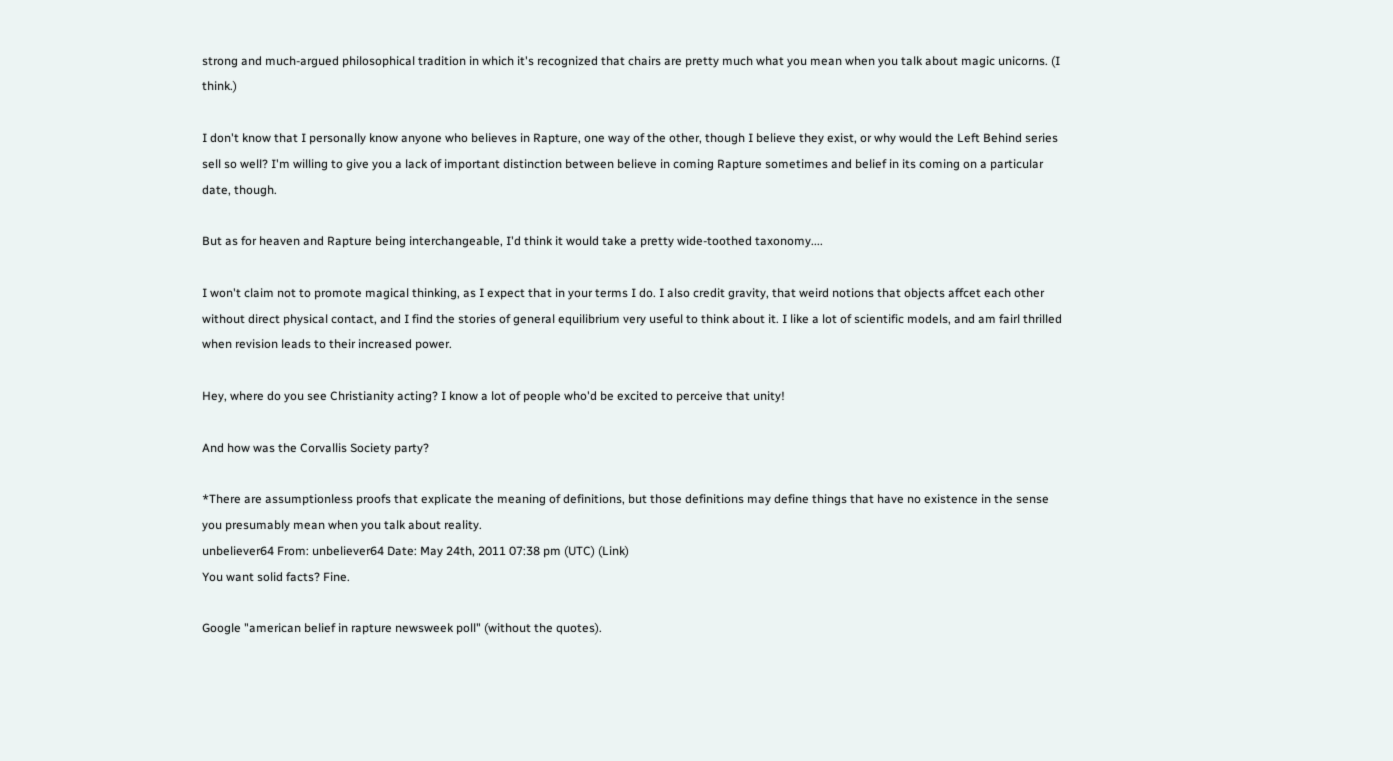strong and much-argued philosophical tradition in which it's recognized that chairs are pretty much what you mean when you talk about magic unicorns. (I think.)

I don't know that I personally know anyone who believes in Rapture, one way of the other, though I believe they exist, or why would the Left Behind series sell so well? I'm willing to give you a lack of important distinction between believe in coming Rapture sometimes and belief in its coming on a particular date, though.

But as for heaven and Rapture being interchangeable, I'd think it would take a pretty wide-toothed taxonomy....

I won't claim not to promote magical thinking, as I expect that in your terms I do. I also credit gravity, that weird notions that objects affcet each other without direct physical contact, and I find the stories of general equilibrium very useful to think about it. I like a lot of scientific models, and am fairl thrilled when revision leads to their increased power.

Hey, where do you see Christianity acting? I know a lot of people who'd be excited to perceive that unity!

And how was the Corvallis Society party?

*There are assumptionless proofs that explicate the meaning of definitions, but those definitions may define things that have no existence in the sense you presumably mean when you talk about reality.
unbeliever64 From: unbeliever64 Date: May 24th, 2011 07:38 pm (UTC) (Link)
You want solid facts? Fine.

Google "american belief in rapture newsweek poll" (without the quotes).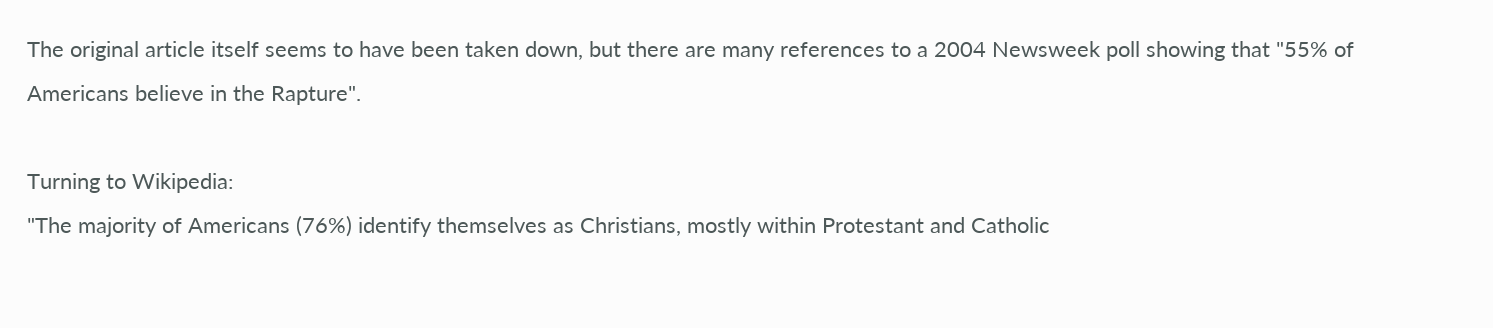The original article itself seems to have been taken down, but there are many references to a 2004 Newsweek poll showing that "55% of Americans believe in the Rapture".

Turning to Wikipedia:
"The majority of Americans (76%) identify themselves as Christians, mostly within Protestant and Catholic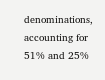denominations, accounting for 51% and 25%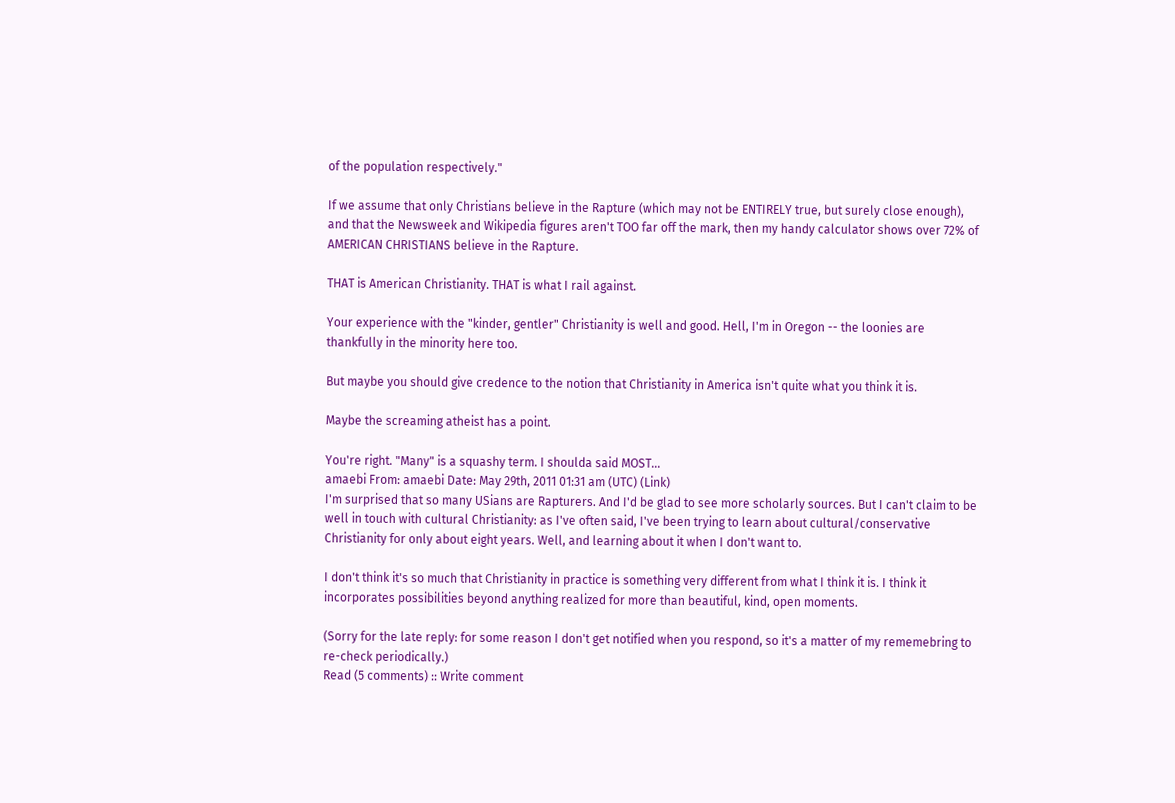of the population respectively."

If we assume that only Christians believe in the Rapture (which may not be ENTIRELY true, but surely close enough), and that the Newsweek and Wikipedia figures aren't TOO far off the mark, then my handy calculator shows over 72% of AMERICAN CHRISTIANS believe in the Rapture.

THAT is American Christianity. THAT is what I rail against.

Your experience with the "kinder, gentler" Christianity is well and good. Hell, I'm in Oregon -- the loonies are thankfully in the minority here too.

But maybe you should give credence to the notion that Christianity in America isn't quite what you think it is.

Maybe the screaming atheist has a point.

You're right. "Many" is a squashy term. I shoulda said MOST...
amaebi From: amaebi Date: May 29th, 2011 01:31 am (UTC) (Link)
I'm surprised that so many USians are Rapturers. And I'd be glad to see more scholarly sources. But I can't claim to be well in touch with cultural Christianity: as I've often said, I've been trying to learn about cultural/conservative Christianity for only about eight years. Well, and learning about it when I don't want to.

I don't think it's so much that Christianity in practice is something very different from what I think it is. I think it incorporates possibilities beyond anything realized for more than beautiful, kind, open moments.

(Sorry for the late reply: for some reason I don't get notified when you respond, so it's a matter of my rememebring to re-check periodically.)
Read (5 comments) :: Write comment